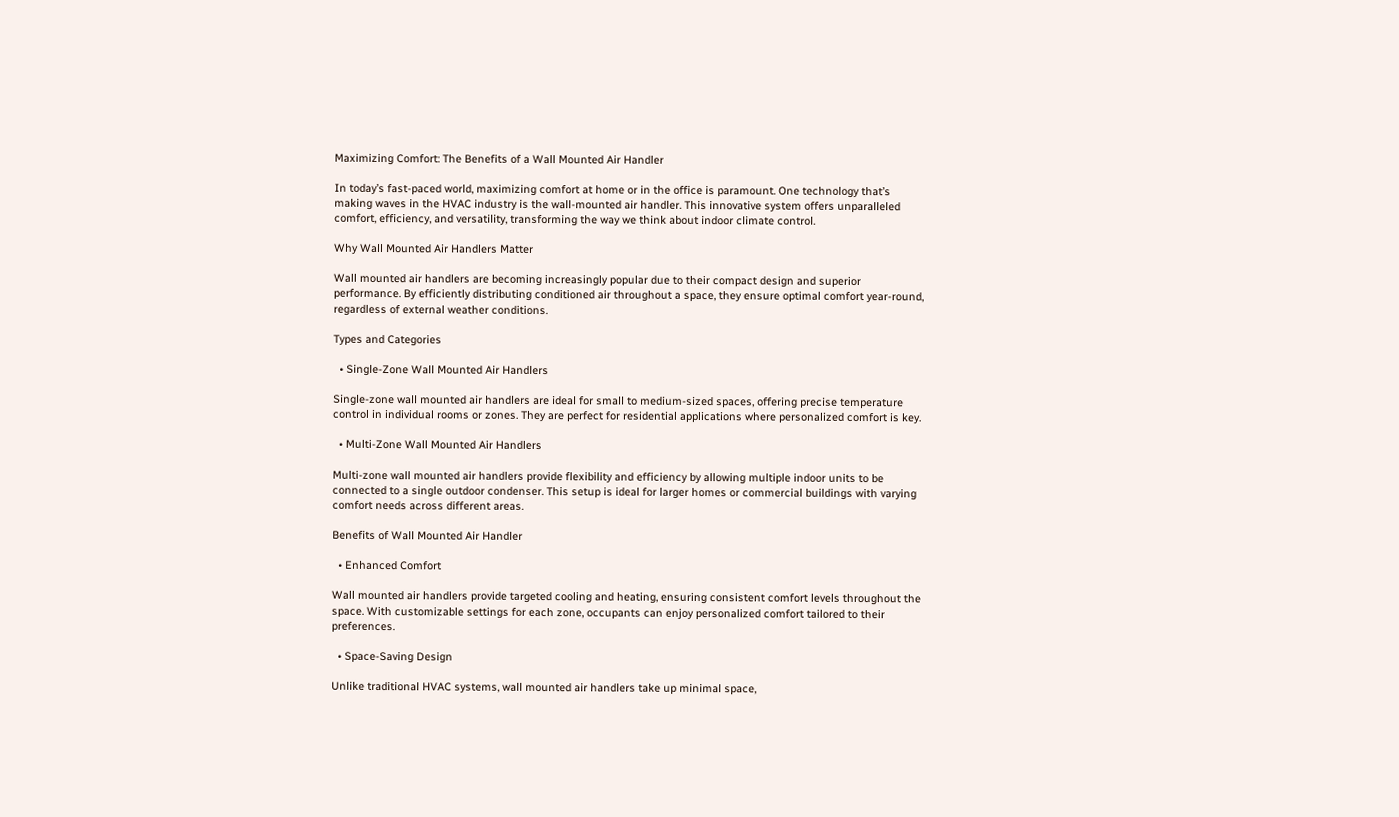Maximizing Comfort: The Benefits of a Wall Mounted Air Handler

In today’s fast-paced world, maximizing comfort at home or in the office is paramount. One technology that’s making waves in the HVAC industry is the wall-mounted air handler. This innovative system offers unparalleled comfort, efficiency, and versatility, transforming the way we think about indoor climate control.

Why Wall Mounted Air Handlers Matter

Wall mounted air handlers are becoming increasingly popular due to their compact design and superior performance. By efficiently distributing conditioned air throughout a space, they ensure optimal comfort year-round, regardless of external weather conditions.

Types and Categories

  • Single-Zone Wall Mounted Air Handlers

Single-zone wall mounted air handlers are ideal for small to medium-sized spaces, offering precise temperature control in individual rooms or zones. They are perfect for residential applications where personalized comfort is key.

  • Multi-Zone Wall Mounted Air Handlers

Multi-zone wall mounted air handlers provide flexibility and efficiency by allowing multiple indoor units to be connected to a single outdoor condenser. This setup is ideal for larger homes or commercial buildings with varying comfort needs across different areas.

Benefits of Wall Mounted Air Handler

  • Enhanced Comfort

Wall mounted air handlers provide targeted cooling and heating, ensuring consistent comfort levels throughout the space. With customizable settings for each zone, occupants can enjoy personalized comfort tailored to their preferences.

  • Space-Saving Design

Unlike traditional HVAC systems, wall mounted air handlers take up minimal space,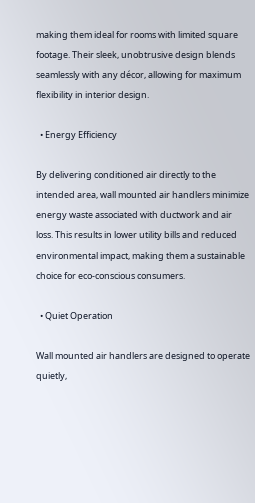making them ideal for rooms with limited square footage. Their sleek, unobtrusive design blends seamlessly with any décor, allowing for maximum flexibility in interior design.

  • Energy Efficiency

By delivering conditioned air directly to the intended area, wall mounted air handlers minimize energy waste associated with ductwork and air loss. This results in lower utility bills and reduced environmental impact, making them a sustainable choice for eco-conscious consumers.

  • Quiet Operation

Wall mounted air handlers are designed to operate quietly,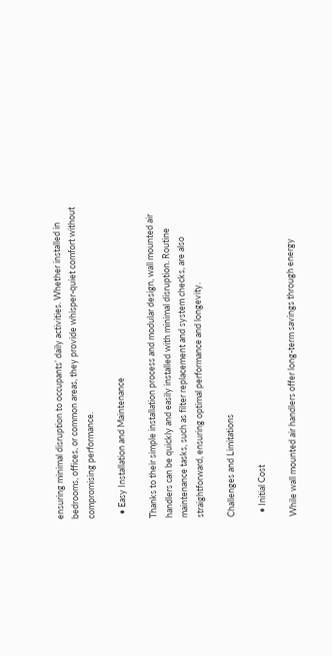ensuring minimal disruption to occupants’ daily activities. Whether installed in bedrooms, offices, or common areas, they provide whisper-quiet comfort without compromising performance.

  • Easy Installation and Maintenance

Thanks to their simple installation process and modular design, wall mounted air handlers can be quickly and easily installed with minimal disruption. Routine maintenance tasks, such as filter replacement and system checks, are also straightforward, ensuring optimal performance and longevity.

Challenges and Limitations

  • Initial Cost

While wall mounted air handlers offer long-term savings through energy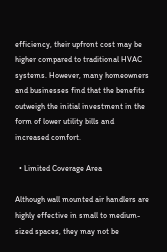efficiency, their upfront cost may be higher compared to traditional HVAC systems. However, many homeowners and businesses find that the benefits outweigh the initial investment in the form of lower utility bills and increased comfort.

  • Limited Coverage Area

Although wall mounted air handlers are highly effective in small to medium-sized spaces, they may not be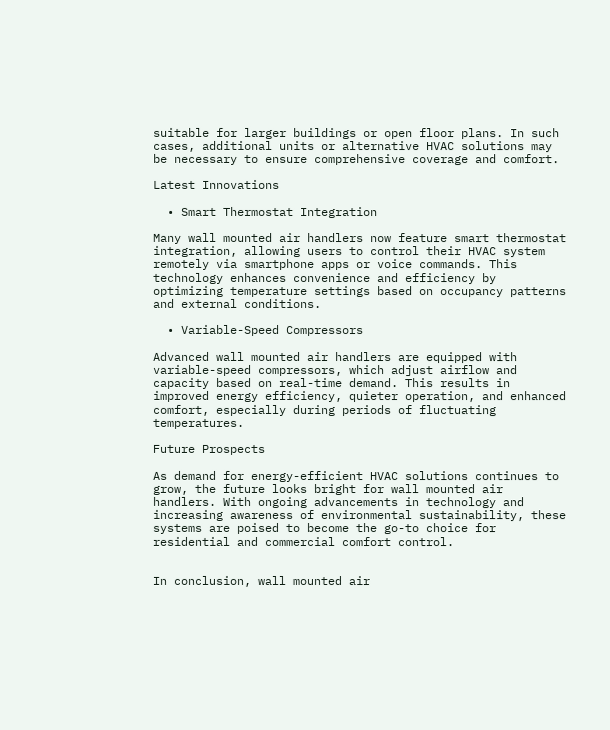suitable for larger buildings or open floor plans. In such cases, additional units or alternative HVAC solutions may be necessary to ensure comprehensive coverage and comfort.

Latest Innovations

  • Smart Thermostat Integration

Many wall mounted air handlers now feature smart thermostat integration, allowing users to control their HVAC system remotely via smartphone apps or voice commands. This technology enhances convenience and efficiency by optimizing temperature settings based on occupancy patterns and external conditions.

  • Variable-Speed Compressors

Advanced wall mounted air handlers are equipped with variable-speed compressors, which adjust airflow and capacity based on real-time demand. This results in improved energy efficiency, quieter operation, and enhanced comfort, especially during periods of fluctuating temperatures.

Future Prospects

As demand for energy-efficient HVAC solutions continues to grow, the future looks bright for wall mounted air handlers. With ongoing advancements in technology and increasing awareness of environmental sustainability, these systems are poised to become the go-to choice for residential and commercial comfort control.


In conclusion, wall mounted air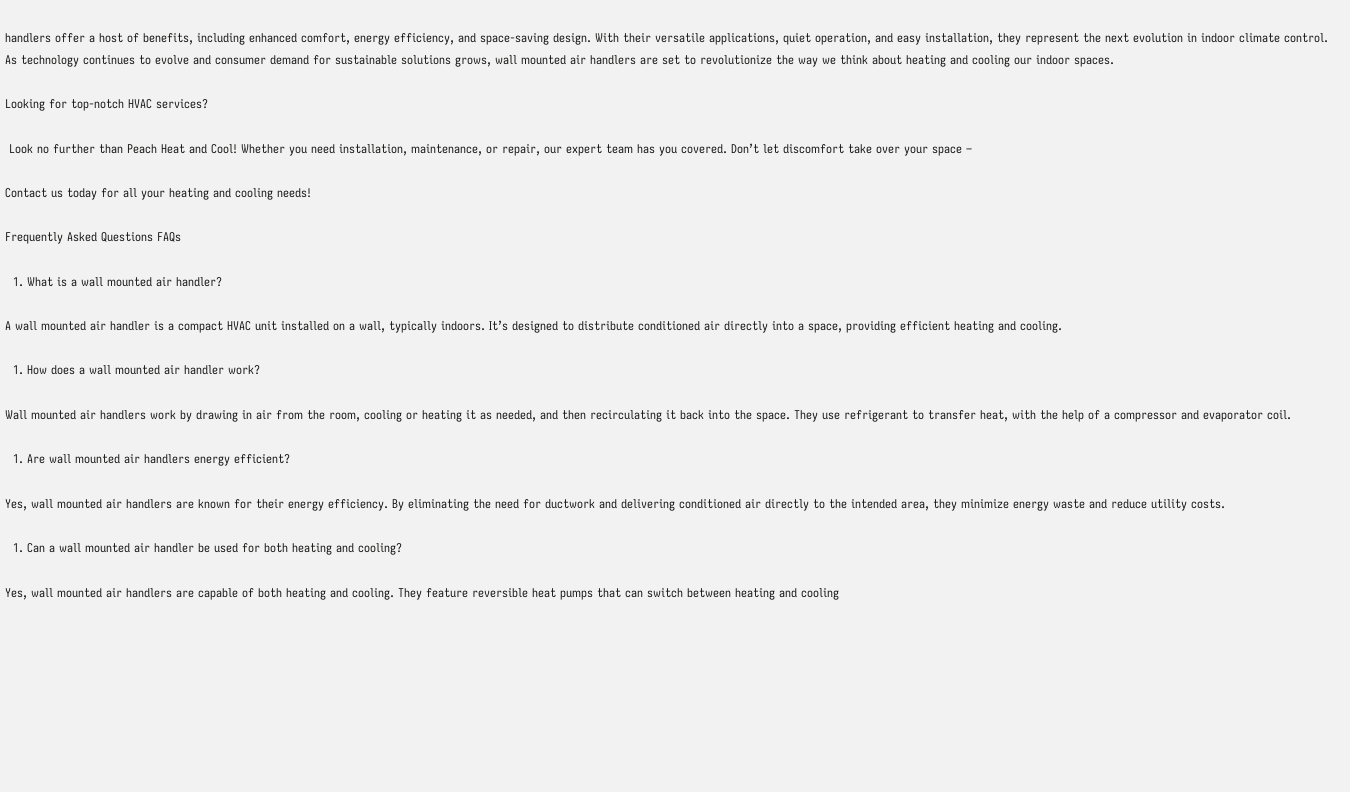handlers offer a host of benefits, including enhanced comfort, energy efficiency, and space-saving design. With their versatile applications, quiet operation, and easy installation, they represent the next evolution in indoor climate control. As technology continues to evolve and consumer demand for sustainable solutions grows, wall mounted air handlers are set to revolutionize the way we think about heating and cooling our indoor spaces.

Looking for top-notch HVAC services?

 Look no further than Peach Heat and Cool! Whether you need installation, maintenance, or repair, our expert team has you covered. Don’t let discomfort take over your space –

Contact us today for all your heating and cooling needs!

Frequently Asked Questions FAQs

  1. What is a wall mounted air handler?

A wall mounted air handler is a compact HVAC unit installed on a wall, typically indoors. It’s designed to distribute conditioned air directly into a space, providing efficient heating and cooling.

  1. How does a wall mounted air handler work?

Wall mounted air handlers work by drawing in air from the room, cooling or heating it as needed, and then recirculating it back into the space. They use refrigerant to transfer heat, with the help of a compressor and evaporator coil.

  1. Are wall mounted air handlers energy efficient?

Yes, wall mounted air handlers are known for their energy efficiency. By eliminating the need for ductwork and delivering conditioned air directly to the intended area, they minimize energy waste and reduce utility costs.

  1. Can a wall mounted air handler be used for both heating and cooling?

Yes, wall mounted air handlers are capable of both heating and cooling. They feature reversible heat pumps that can switch between heating and cooling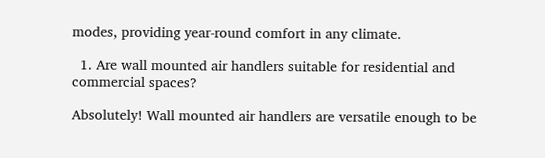modes, providing year-round comfort in any climate.

  1. Are wall mounted air handlers suitable for residential and commercial spaces?

Absolutely! Wall mounted air handlers are versatile enough to be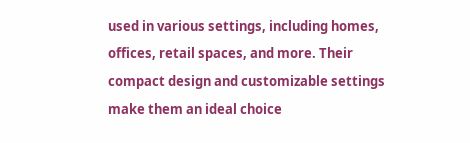used in various settings, including homes, offices, retail spaces, and more. Their compact design and customizable settings make them an ideal choice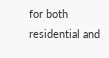for both residential and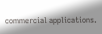commercial applications.